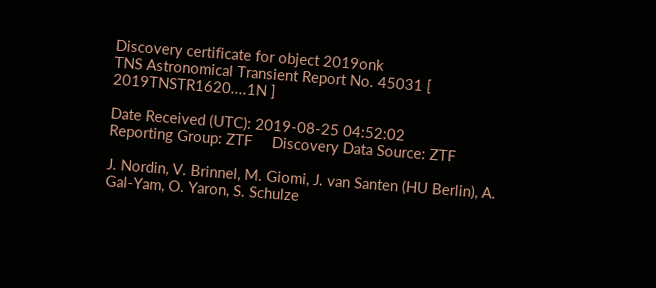Discovery certificate for object 2019onk
TNS Astronomical Transient Report No. 45031 [ 2019TNSTR1620....1N ]

Date Received (UTC): 2019-08-25 04:52:02
Reporting Group: ZTF     Discovery Data Source: ZTF

J. Nordin, V. Brinnel, M. Giomi, J. van Santen (HU Berlin), A. Gal-Yam, O. Yaron, S. Schulze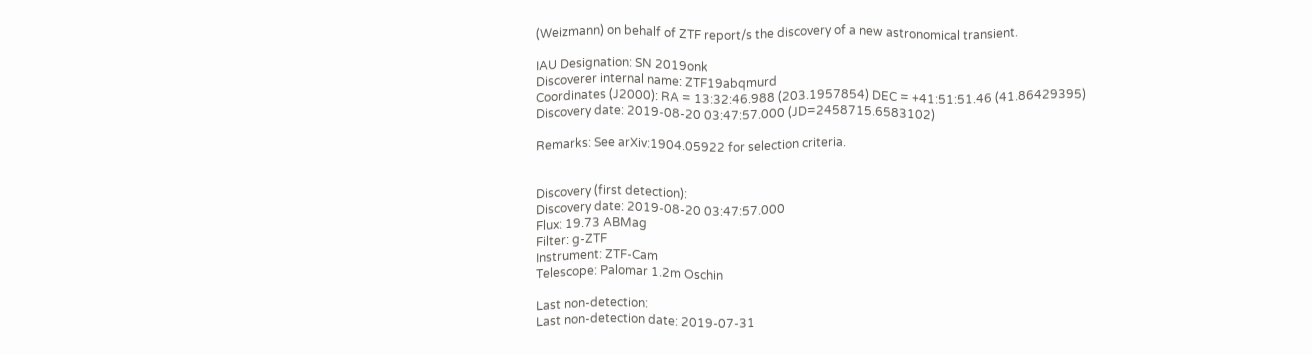(Weizmann) on behalf of ZTF report/s the discovery of a new astronomical transient.

IAU Designation: SN 2019onk
Discoverer internal name: ZTF19abqmurd
Coordinates (J2000): RA = 13:32:46.988 (203.1957854) DEC = +41:51:51.46 (41.86429395)
Discovery date: 2019-08-20 03:47:57.000 (JD=2458715.6583102)

Remarks: See arXiv:1904.05922 for selection criteria.


Discovery (first detection):
Discovery date: 2019-08-20 03:47:57.000
Flux: 19.73 ABMag
Filter: g-ZTF
Instrument: ZTF-Cam
Telescope: Palomar 1.2m Oschin

Last non-detection:
Last non-detection date: 2019-07-31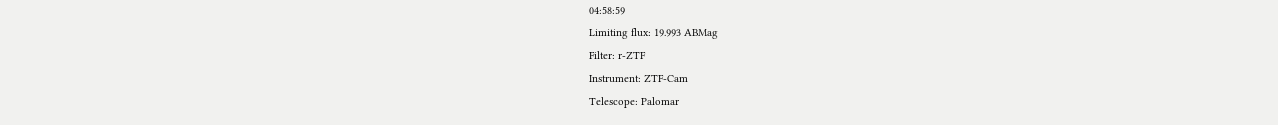04:58:59
Limiting flux: 19.993 ABMag
Filter: r-ZTF
Instrument: ZTF-Cam
Telescope: Palomar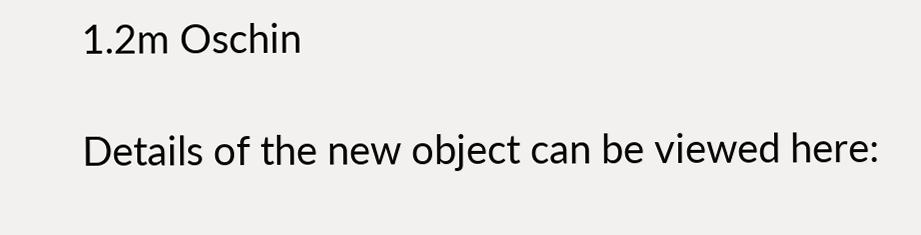1.2m Oschin

Details of the new object can be viewed here: